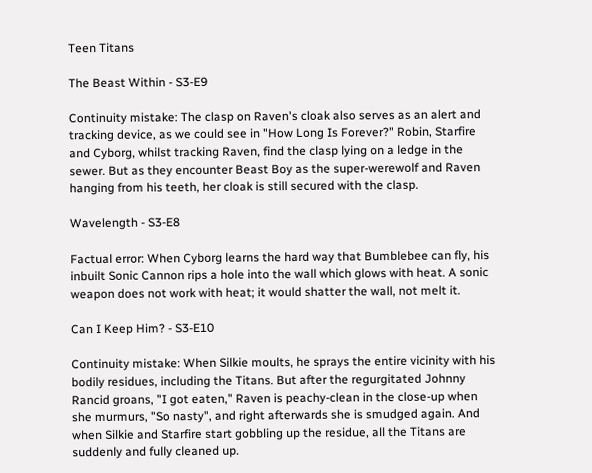Teen Titans

The Beast Within - S3-E9

Continuity mistake: The clasp on Raven's cloak also serves as an alert and tracking device, as we could see in "How Long Is Forever?" Robin, Starfire and Cyborg, whilst tracking Raven, find the clasp lying on a ledge in the sewer. But as they encounter Beast Boy as the super-werewolf and Raven hanging from his teeth, her cloak is still secured with the clasp.

Wavelength - S3-E8

Factual error: When Cyborg learns the hard way that Bumblebee can fly, his inbuilt Sonic Cannon rips a hole into the wall which glows with heat. A sonic weapon does not work with heat; it would shatter the wall, not melt it.

Can I Keep Him? - S3-E10

Continuity mistake: When Silkie moults, he sprays the entire vicinity with his bodily residues, including the Titans. But after the regurgitated Johnny Rancid groans, "I got eaten," Raven is peachy-clean in the close-up when she murmurs, "So nasty", and right afterwards she is smudged again. And when Silkie and Starfire start gobbling up the residue, all the Titans are suddenly and fully cleaned up.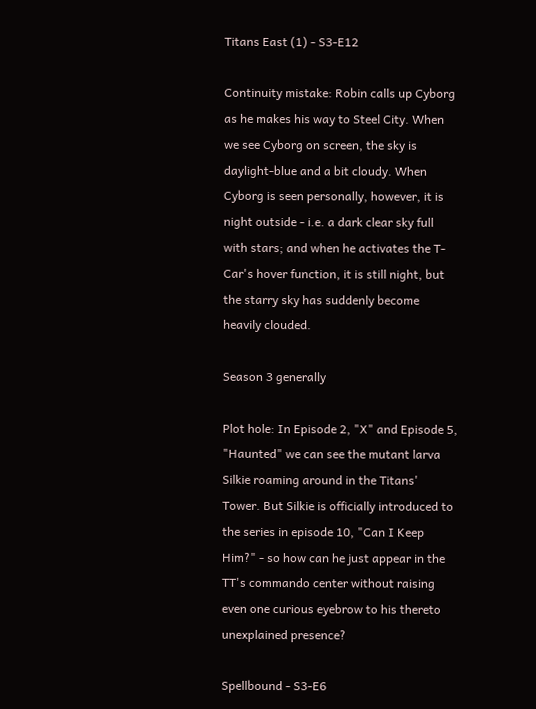Titans East (1) - S3-E12

Continuity mistake: Robin calls up Cyborg as he makes his way to Steel City. When we see Cyborg on screen, the sky is daylight-blue and a bit cloudy. When Cyborg is seen personally, however, it is night outside - i.e. a dark clear sky full with stars; and when he activates the T-Car's hover function, it is still night, but the starry sky has suddenly become heavily clouded.

Season 3 generally

Plot hole: In Episode 2, "X" and Episode 5, "Haunted" we can see the mutant larva Silkie roaming around in the Titans' Tower. But Silkie is officially introduced to the series in episode 10, "Can I Keep Him?" - so how can he just appear in the TT's commando center without raising even one curious eyebrow to his thereto unexplained presence?

Spellbound - S3-E6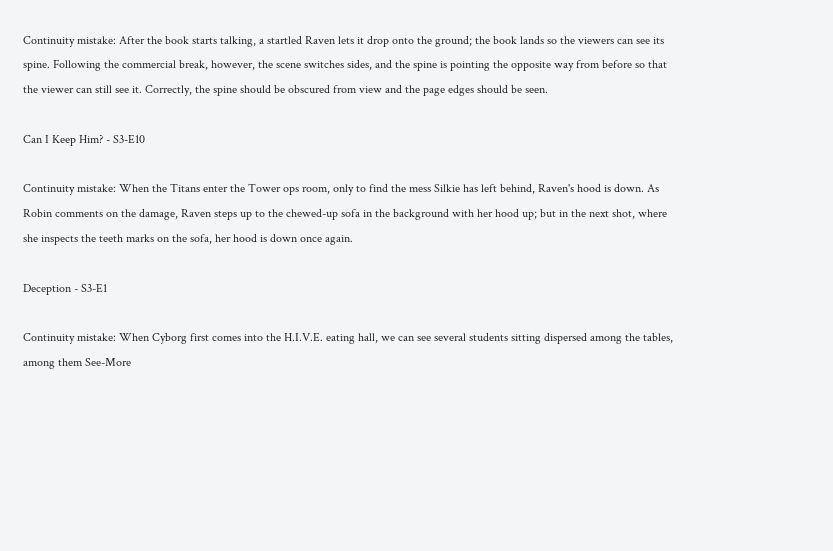Continuity mistake: After the book starts talking, a startled Raven lets it drop onto the ground; the book lands so the viewers can see its spine. Following the commercial break, however, the scene switches sides, and the spine is pointing the opposite way from before so that the viewer can still see it. Correctly, the spine should be obscured from view and the page edges should be seen.

Can I Keep Him? - S3-E10

Continuity mistake: When the Titans enter the Tower ops room, only to find the mess Silkie has left behind, Raven's hood is down. As Robin comments on the damage, Raven steps up to the chewed-up sofa in the background with her hood up; but in the next shot, where she inspects the teeth marks on the sofa, her hood is down once again.

Deception - S3-E1

Continuity mistake: When Cyborg first comes into the H.I.V.E. eating hall, we can see several students sitting dispersed among the tables, among them See-More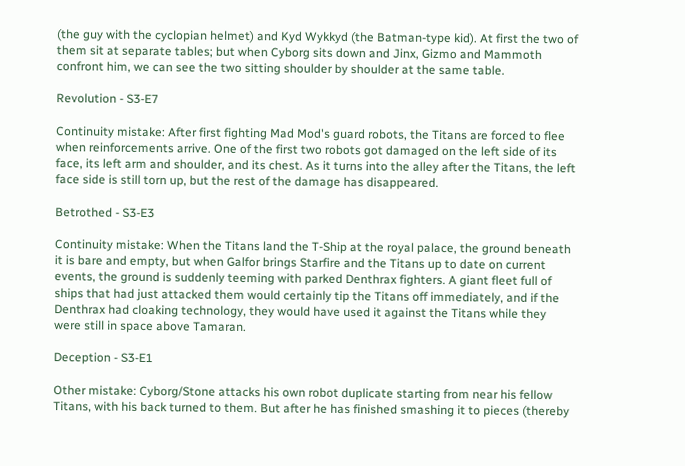(the guy with the cyclopian helmet) and Kyd Wykkyd (the Batman-type kid). At first the two of them sit at separate tables; but when Cyborg sits down and Jinx, Gizmo and Mammoth confront him, we can see the two sitting shoulder by shoulder at the same table.

Revolution - S3-E7

Continuity mistake: After first fighting Mad Mod's guard robots, the Titans are forced to flee when reinforcements arrive. One of the first two robots got damaged on the left side of its face, its left arm and shoulder, and its chest. As it turns into the alley after the Titans, the left face side is still torn up, but the rest of the damage has disappeared.

Betrothed - S3-E3

Continuity mistake: When the Titans land the T-Ship at the royal palace, the ground beneath it is bare and empty, but when Galfor brings Starfire and the Titans up to date on current events, the ground is suddenly teeming with parked Denthrax fighters. A giant fleet full of ships that had just attacked them would certainly tip the Titans off immediately, and if the Denthrax had cloaking technology, they would have used it against the Titans while they were still in space above Tamaran.

Deception - S3-E1

Other mistake: Cyborg/Stone attacks his own robot duplicate starting from near his fellow Titans, with his back turned to them. But after he has finished smashing it to pieces (thereby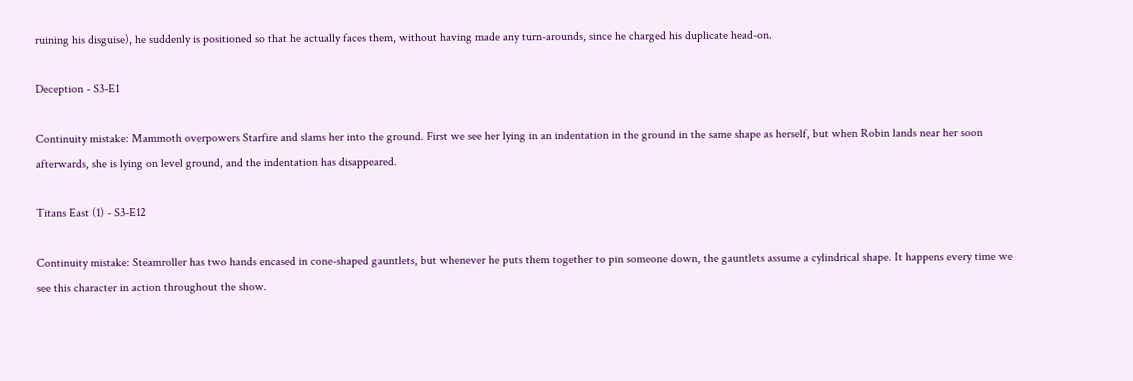ruining his disguise), he suddenly is positioned so that he actually faces them, without having made any turn-arounds, since he charged his duplicate head-on.

Deception - S3-E1

Continuity mistake: Mammoth overpowers Starfire and slams her into the ground. First we see her lying in an indentation in the ground in the same shape as herself, but when Robin lands near her soon afterwards, she is lying on level ground, and the indentation has disappeared.

Titans East (1) - S3-E12

Continuity mistake: Steamroller has two hands encased in cone-shaped gauntlets, but whenever he puts them together to pin someone down, the gauntlets assume a cylindrical shape. It happens every time we see this character in action throughout the show.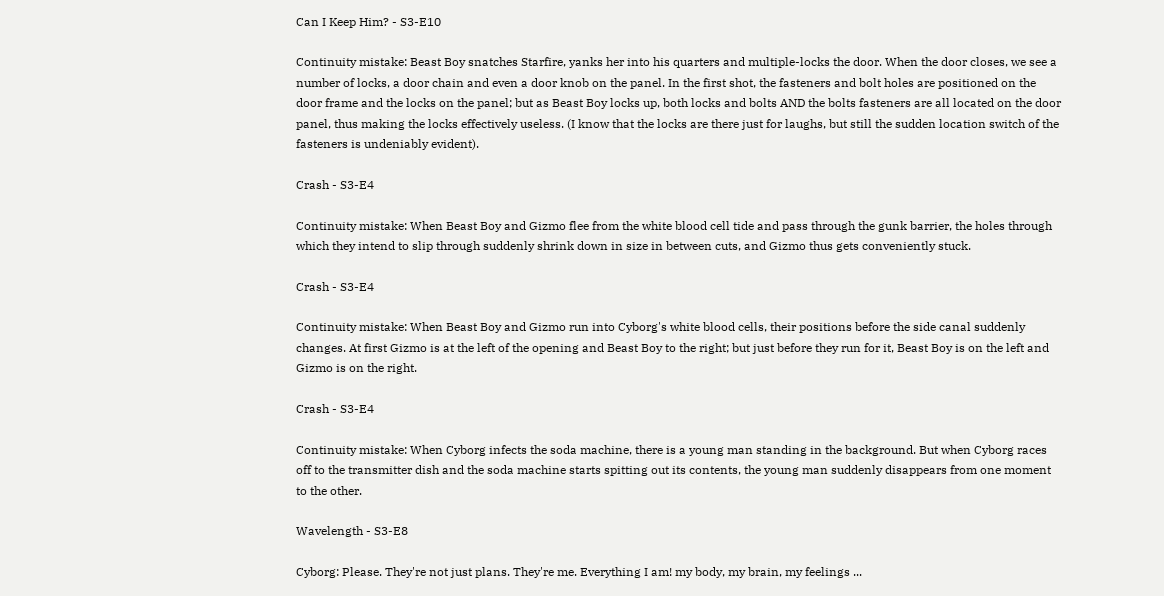Can I Keep Him? - S3-E10

Continuity mistake: Beast Boy snatches Starfire, yanks her into his quarters and multiple-locks the door. When the door closes, we see a number of locks, a door chain and even a door knob on the panel. In the first shot, the fasteners and bolt holes are positioned on the door frame and the locks on the panel; but as Beast Boy locks up, both locks and bolts AND the bolts fasteners are all located on the door panel, thus making the locks effectively useless. (I know that the locks are there just for laughs, but still the sudden location switch of the fasteners is undeniably evident).

Crash - S3-E4

Continuity mistake: When Beast Boy and Gizmo flee from the white blood cell tide and pass through the gunk barrier, the holes through which they intend to slip through suddenly shrink down in size in between cuts, and Gizmo thus gets conveniently stuck.

Crash - S3-E4

Continuity mistake: When Beast Boy and Gizmo run into Cyborg's white blood cells, their positions before the side canal suddenly changes. At first Gizmo is at the left of the opening and Beast Boy to the right; but just before they run for it, Beast Boy is on the left and Gizmo is on the right.

Crash - S3-E4

Continuity mistake: When Cyborg infects the soda machine, there is a young man standing in the background. But when Cyborg races off to the transmitter dish and the soda machine starts spitting out its contents, the young man suddenly disappears from one moment to the other.

Wavelength - S3-E8

Cyborg: Please. They're not just plans. They're me. Everything I am! my body, my brain, my feelings ...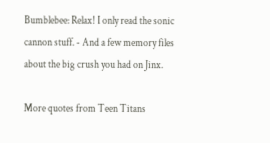Bumblebee: Relax! I only read the sonic cannon stuff. - And a few memory files about the big crush you had on Jinx.

More quotes from Teen Titans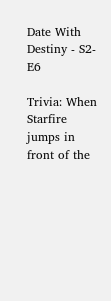Date With Destiny - S2-E6

Trivia: When Starfire jumps in front of the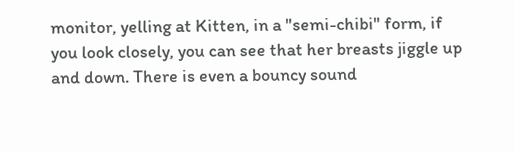monitor, yelling at Kitten, in a "semi-chibi" form, if you look closely, you can see that her breasts jiggle up and down. There is even a bouncy sound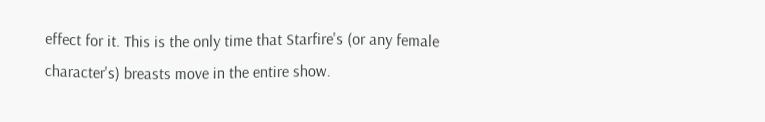effect for it. This is the only time that Starfire's (or any female character's) breasts move in the entire show.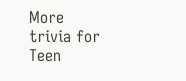More trivia for Teen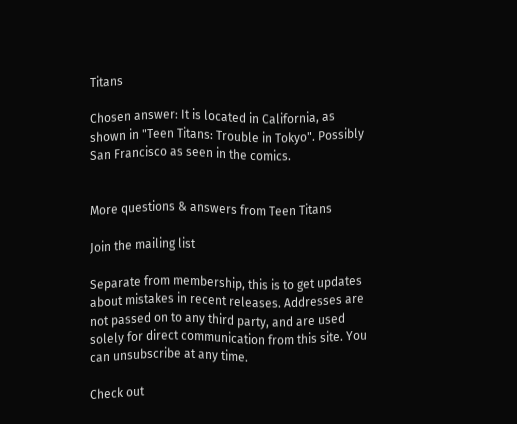Titans

Chosen answer: It is located in California, as shown in "Teen Titans: Trouble in Tokyo". Possibly San Francisco as seen in the comics.


More questions & answers from Teen Titans

Join the mailing list

Separate from membership, this is to get updates about mistakes in recent releases. Addresses are not passed on to any third party, and are used solely for direct communication from this site. You can unsubscribe at any time.

Check out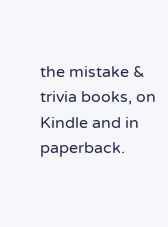the mistake & trivia books, on Kindle and in paperback.